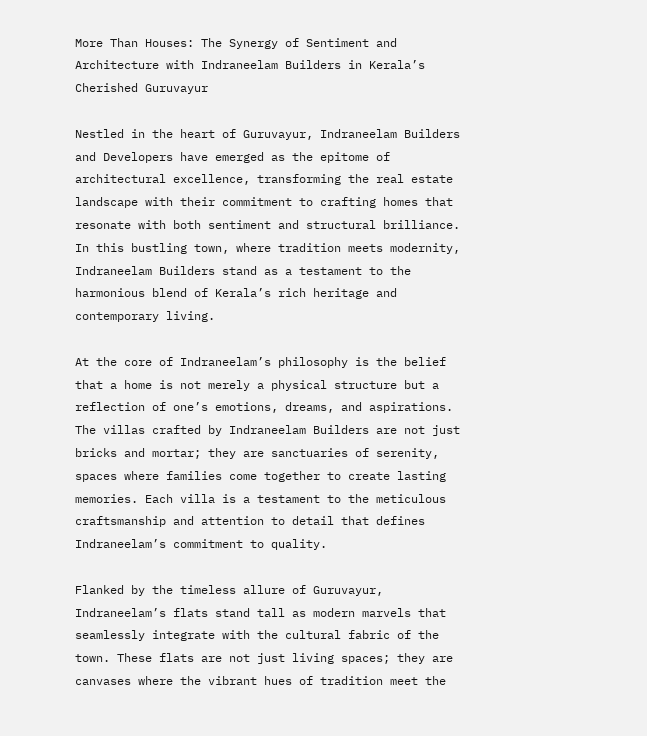More Than Houses: The Synergy of Sentiment and Architecture with Indraneelam Builders in Kerala’s Cherished Guruvayur

Nestled in the heart of Guruvayur, Indraneelam Builders and Developers have emerged as the epitome of architectural excellence, transforming the real estate landscape with their commitment to crafting homes that resonate with both sentiment and structural brilliance. In this bustling town, where tradition meets modernity, Indraneelam Builders stand as a testament to the harmonious blend of Kerala’s rich heritage and contemporary living.

At the core of Indraneelam’s philosophy is the belief that a home is not merely a physical structure but a reflection of one’s emotions, dreams, and aspirations. The villas crafted by Indraneelam Builders are not just bricks and mortar; they are sanctuaries of serenity, spaces where families come together to create lasting memories. Each villa is a testament to the meticulous craftsmanship and attention to detail that defines Indraneelam’s commitment to quality.

Flanked by the timeless allure of Guruvayur, Indraneelam’s flats stand tall as modern marvels that seamlessly integrate with the cultural fabric of the town. These flats are not just living spaces; they are canvases where the vibrant hues of tradition meet the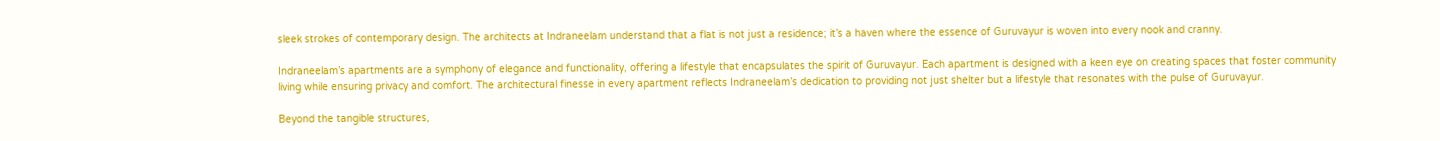sleek strokes of contemporary design. The architects at Indraneelam understand that a flat is not just a residence; it’s a haven where the essence of Guruvayur is woven into every nook and cranny.

Indraneelam’s apartments are a symphony of elegance and functionality, offering a lifestyle that encapsulates the spirit of Guruvayur. Each apartment is designed with a keen eye on creating spaces that foster community living while ensuring privacy and comfort. The architectural finesse in every apartment reflects Indraneelam’s dedication to providing not just shelter but a lifestyle that resonates with the pulse of Guruvayur.

Beyond the tangible structures,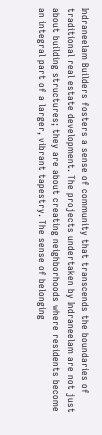Indraneelam Builders fosters a sense of community that transcends the boundaries of traditional real estate development. The projects undertaken by Indraneelam are not just about building structures; they are about creating neighborhoods where residents become an integral part of a larger, vibrant tapestry. The sense of belonging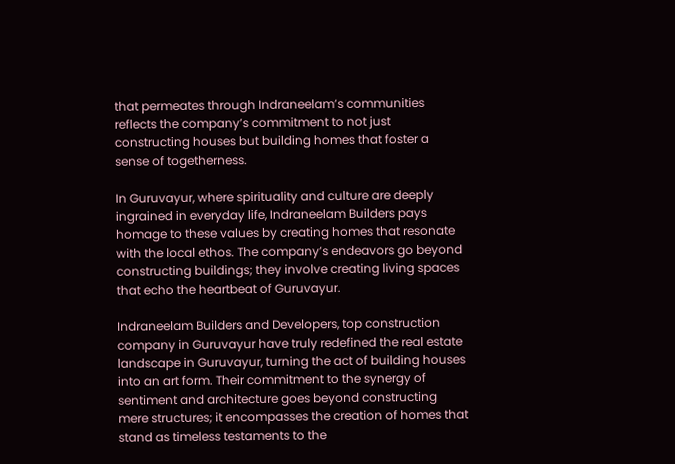that permeates through Indraneelam’s communities reflects the company’s commitment to not just constructing houses but building homes that foster a sense of togetherness.

In Guruvayur, where spirituality and culture are deeply ingrained in everyday life, Indraneelam Builders pays homage to these values by creating homes that resonate with the local ethos. The company’s endeavors go beyond constructing buildings; they involve creating living spaces that echo the heartbeat of Guruvayur.

Indraneelam Builders and Developers, top construction company in Guruvayur have truly redefined the real estate landscape in Guruvayur, turning the act of building houses into an art form. Their commitment to the synergy of sentiment and architecture goes beyond constructing mere structures; it encompasses the creation of homes that stand as timeless testaments to the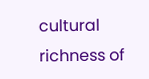cultural richness of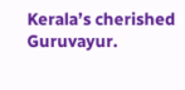Kerala’s cherished Guruvayur.